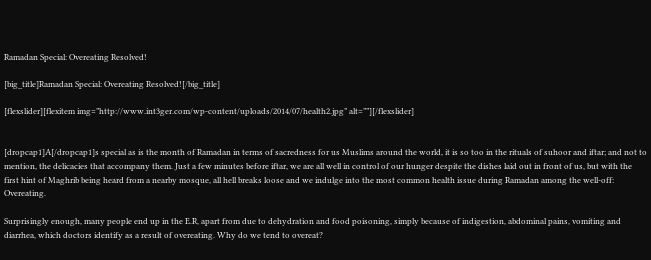Ramadan Special: Overeating Resolved!

[big_title]Ramadan Special: Overeating Resolved![/big_title]

[flexslider][flexitem img=”http://www.int3ger.com/wp-content/uploads/2014/07/health2.jpg” alt=””][/flexslider]


[dropcap1]A[/dropcap1]s special as is the month of Ramadan in terms of sacredness for us Muslims around the world, it is so too in the rituals of suhoor and iftar; and not to mention, the delicacies that accompany them. Just a few minutes before iftar, we are all well in control of our hunger despite the dishes laid out in front of us, but with the first hint of Maghrib being heard from a nearby mosque, all hell breaks loose and we indulge into the most common health issue during Ramadan among the well-off: Overeating.

Surprisingly enough, many people end up in the E.R, apart from due to dehydration and food poisoning, simply because of indigestion, abdominal pains, vomiting and diarrhea, which doctors identify as a result of overeating. Why do we tend to overeat?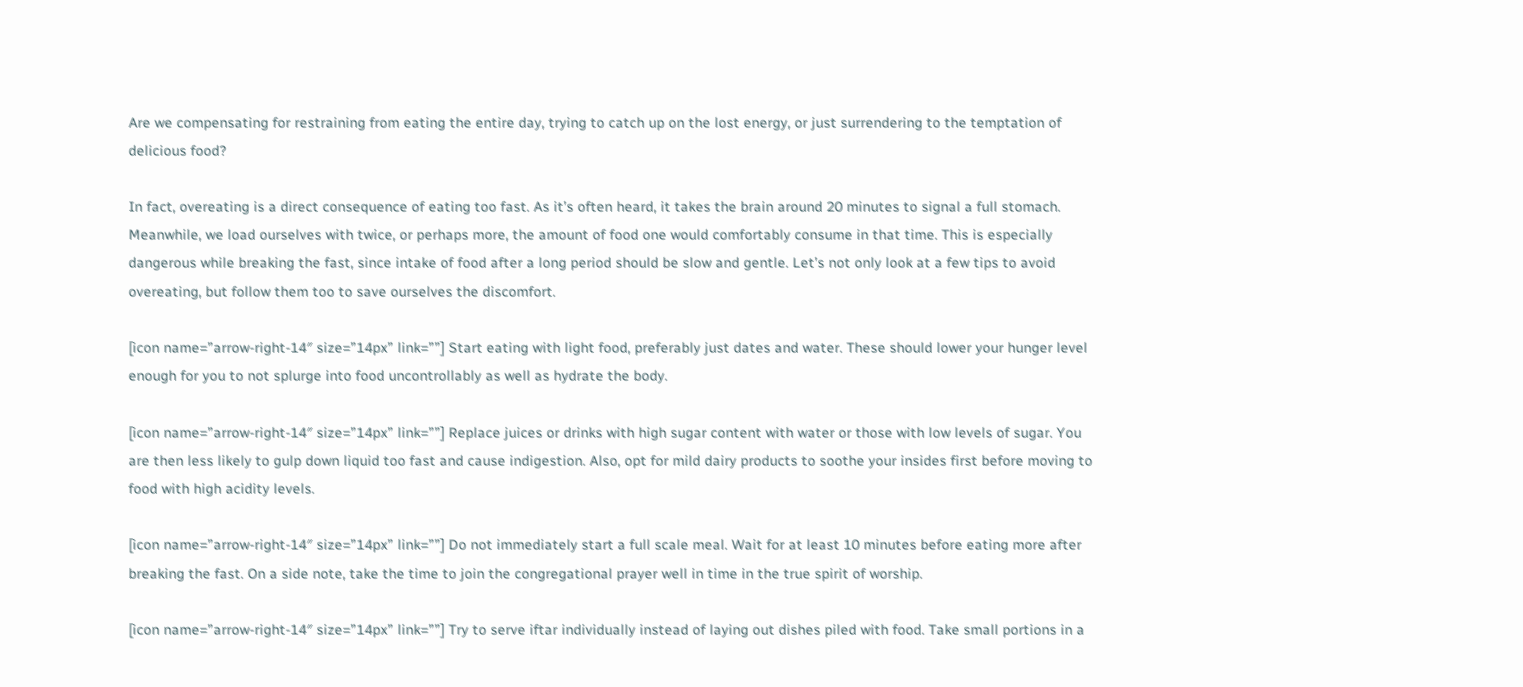Are we compensating for restraining from eating the entire day, trying to catch up on the lost energy, or just surrendering to the temptation of delicious food?

In fact, overeating is a direct consequence of eating too fast. As it’s often heard, it takes the brain around 20 minutes to signal a full stomach. Meanwhile, we load ourselves with twice, or perhaps more, the amount of food one would comfortably consume in that time. This is especially dangerous while breaking the fast, since intake of food after a long period should be slow and gentle. Let’s not only look at a few tips to avoid overeating, but follow them too to save ourselves the discomfort.

[icon name=”arrow-right-14″ size=”14px” link=””] Start eating with light food, preferably just dates and water. These should lower your hunger level enough for you to not splurge into food uncontrollably as well as hydrate the body.

[icon name=”arrow-right-14″ size=”14px” link=””] Replace juices or drinks with high sugar content with water or those with low levels of sugar. You are then less likely to gulp down liquid too fast and cause indigestion. Also, opt for mild dairy products to soothe your insides first before moving to food with high acidity levels.

[icon name=”arrow-right-14″ size=”14px” link=””] Do not immediately start a full scale meal. Wait for at least 10 minutes before eating more after breaking the fast. On a side note, take the time to join the congregational prayer well in time in the true spirit of worship.

[icon name=”arrow-right-14″ size=”14px” link=””] Try to serve iftar individually instead of laying out dishes piled with food. Take small portions in a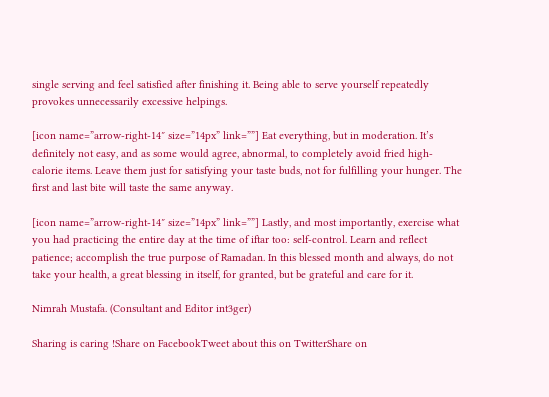single serving and feel satisfied after finishing it. Being able to serve yourself repeatedly provokes unnecessarily excessive helpings.

[icon name=”arrow-right-14″ size=”14px” link=””] Eat everything, but in moderation. It’s definitely not easy, and as some would agree, abnormal, to completely avoid fried high-calorie items. Leave them just for satisfying your taste buds, not for fulfilling your hunger. The first and last bite will taste the same anyway.

[icon name=”arrow-right-14″ size=”14px” link=””] Lastly, and most importantly, exercise what you had practicing the entire day at the time of iftar too: self-control. Learn and reflect patience; accomplish the true purpose of Ramadan. In this blessed month and always, do not take your health, a great blessing in itself, for granted, but be grateful and care for it.

Nimrah Mustafa. (Consultant and Editor int3ger)

Sharing is caring !Share on FacebookTweet about this on TwitterShare on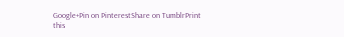Google+Pin on PinterestShare on TumblrPrint this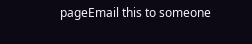pageEmail this to someone